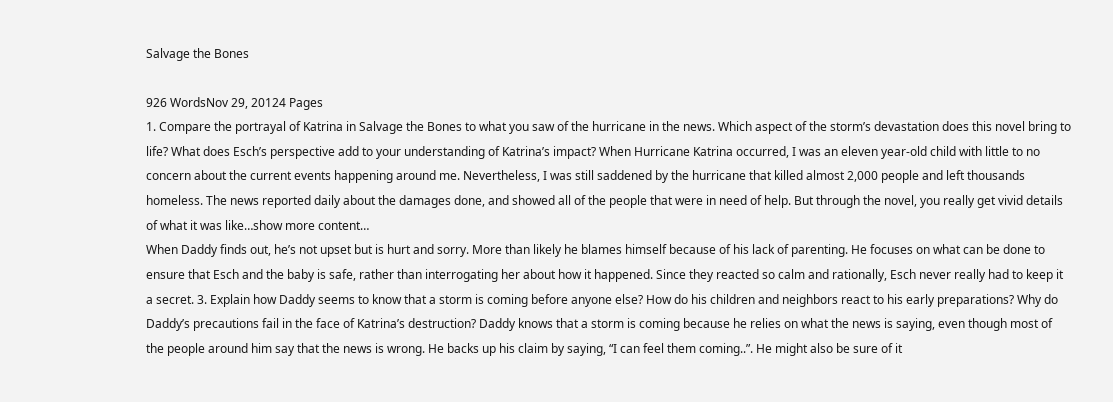Salvage the Bones

926 WordsNov 29, 20124 Pages
1. Compare the portrayal of Katrina in Salvage the Bones to what you saw of the hurricane in the news. Which aspect of the storm’s devastation does this novel bring to life? What does Esch’s perspective add to your understanding of Katrina’s impact? When Hurricane Katrina occurred, I was an eleven year-old child with little to no concern about the current events happening around me. Nevertheless, I was still saddened by the hurricane that killed almost 2,000 people and left thousands homeless. The news reported daily about the damages done, and showed all of the people that were in need of help. But through the novel, you really get vivid details of what it was like…show more content…
When Daddy finds out, he’s not upset but is hurt and sorry. More than likely he blames himself because of his lack of parenting. He focuses on what can be done to ensure that Esch and the baby is safe, rather than interrogating her about how it happened. Since they reacted so calm and rationally, Esch never really had to keep it a secret. 3. Explain how Daddy seems to know that a storm is coming before anyone else? How do his children and neighbors react to his early preparations? Why do Daddy’s precautions fail in the face of Katrina’s destruction? Daddy knows that a storm is coming because he relies on what the news is saying, even though most of the people around him say that the news is wrong. He backs up his claim by saying, “I can feel them coming..”. He might also be sure of it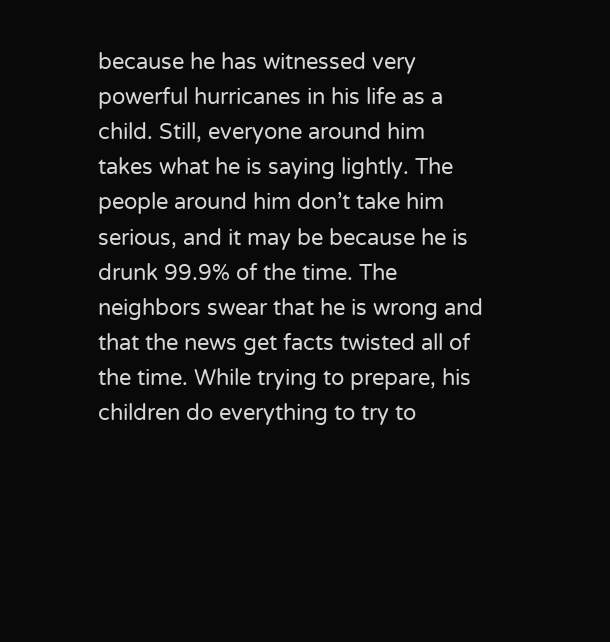because he has witnessed very powerful hurricanes in his life as a child. Still, everyone around him takes what he is saying lightly. The people around him don’t take him serious, and it may be because he is drunk 99.9% of the time. The neighbors swear that he is wrong and that the news get facts twisted all of the time. While trying to prepare, his children do everything to try to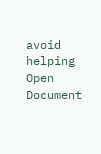avoid helping
Open Document